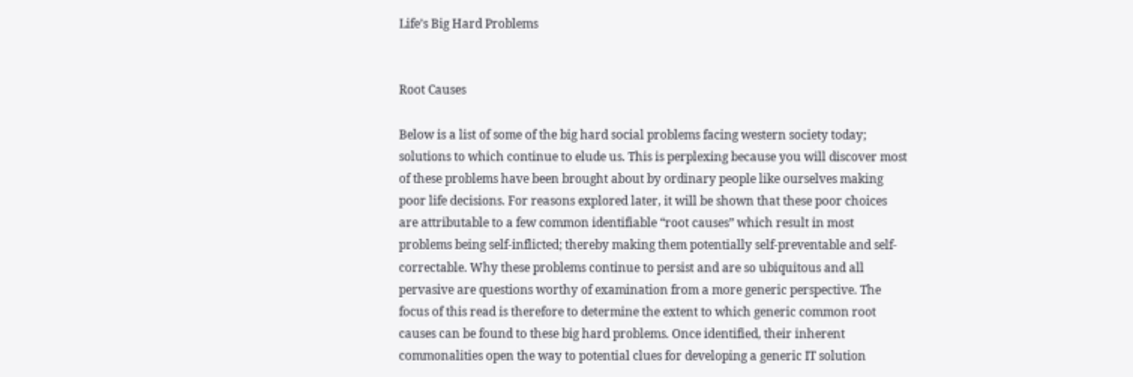Life’s Big Hard Problems


Root Causes

Below is a list of some of the big hard social problems facing western society today; solutions to which continue to elude us. This is perplexing because you will discover most of these problems have been brought about by ordinary people like ourselves making poor life decisions. For reasons explored later, it will be shown that these poor choices are attributable to a few common identifiable “root causes” which result in most problems being self-inflicted; thereby making them potentially self-preventable and self-correctable. Why these problems continue to persist and are so ubiquitous and all pervasive are questions worthy of examination from a more generic perspective. The focus of this read is therefore to determine the extent to which generic common root causes can be found to these big hard problems. Once identified, their inherent commonalities open the way to potential clues for developing a generic IT solution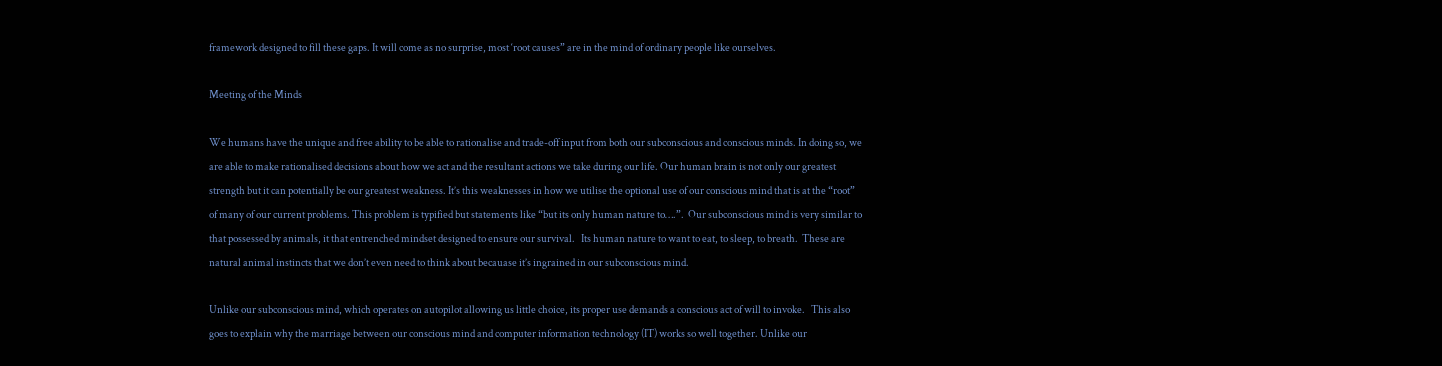framework designed to fill these gaps. It will come as no surprise, most ‘root causes” are in the mind of ordinary people like ourselves.

Meeting of the Minds

We humans have the unique and free ability to be able to rationalise and trade-off input from both our subconscious and conscious minds. In doing so, we are able to make rationalised decisions about how we act and the resultant actions we take during our life. Our human brain is not only our greatest strength but it can potentially be our greatest weakness. It’s this weaknesses in how we utilise the optional use of our conscious mind that is at the “root” of many of our current problems. This problem is typified but statements like “but its only human nature to….”.  Our subconscious mind is very similar to that possessed by animals, it that entrenched mindset designed to ensure our survival.   Its human nature to want to eat, to sleep, to breath.  These are natural animal instincts that we don’t even need to think about becauase it’s ingrained in our subconscious mind.

Unlike our subconscious mind, which operates on autopilot allowing us little choice, its proper use demands a conscious act of will to invoke.   This also goes to explain why the marriage between our conscious mind and computer information technology (IT) works so well together. Unlike our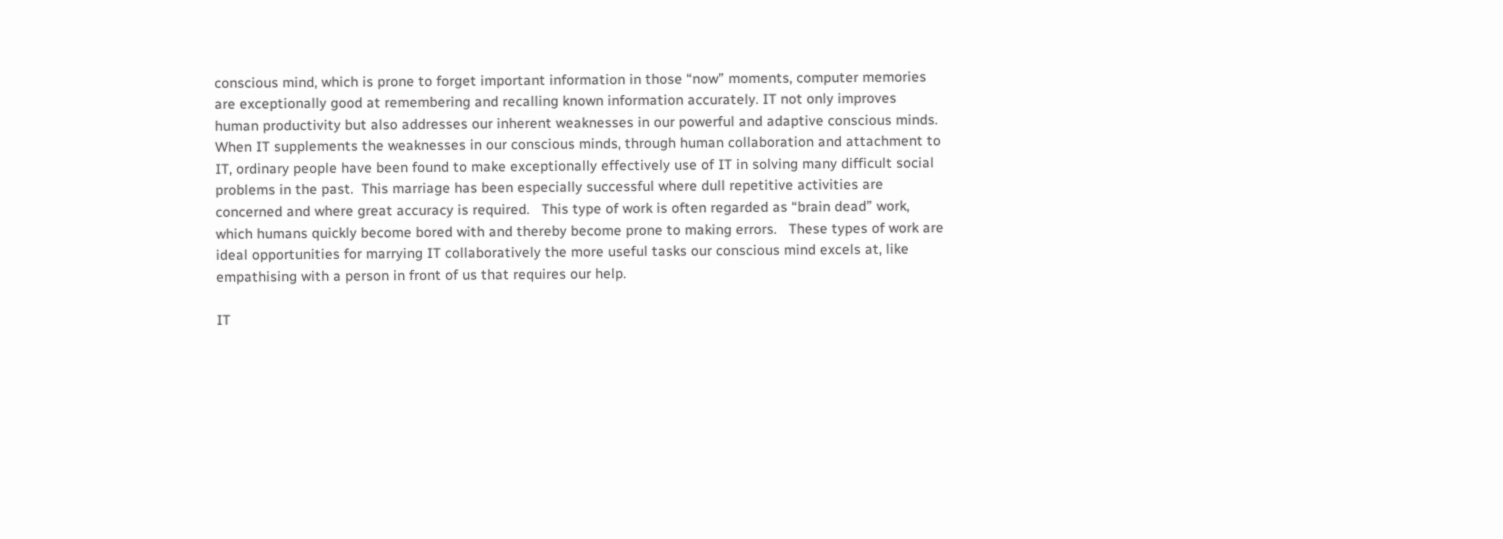conscious mind, which is prone to forget important information in those “now” moments, computer memories are exceptionally good at remembering and recalling known information accurately. IT not only improves human productivity but also addresses our inherent weaknesses in our powerful and adaptive conscious minds. When IT supplements the weaknesses in our conscious minds, through human collaboration and attachment to IT, ordinary people have been found to make exceptionally effectively use of IT in solving many difficult social problems in the past.  This marriage has been especially successful where dull repetitive activities are concerned and where great accuracy is required.   This type of work is often regarded as “brain dead” work, which humans quickly become bored with and thereby become prone to making errors.   These types of work are ideal opportunities for marrying IT collaboratively the more useful tasks our conscious mind excels at, like empathising with a person in front of us that requires our help.

IT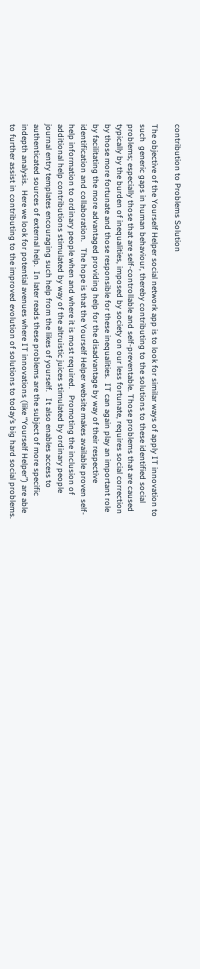contribution to Problems Solution

The objective of the Yourself Helper social network app is to look for similar ways of apply IT innovation to such  generic gaps in human behaviour, thereby contributing to the solutions to these identified social problems; especially those that are self-controllable and self-preventable. Those problems that are caused typically by the burden of inequalities, imposed by society on our less fortunate, requires social correction by those more fortunate and those responsible for these inequalities.  IT can again play an important role by facilitating the more advantaged providing help for the disadvantage by way of their respective identification and collaboration.   The hope is that the Yourself Helper website makes available proven self-help information to ordinary people when and where it is most required.   Promoting the inclusion of additional help contributions stimulated by way of the altruistic juices stimulated by ordinary people journal entry templates encouraging such help from the likes of yourself.   It also enables access to authenticated sources of external help.  In later reads these problems are the subject of more specific indepth analysis.  Here we look for potential avenues where IT innovations (like “Yourself Helper”) are able to further assist in contributing to the improved evolution of solutions to today’s big hard social problems.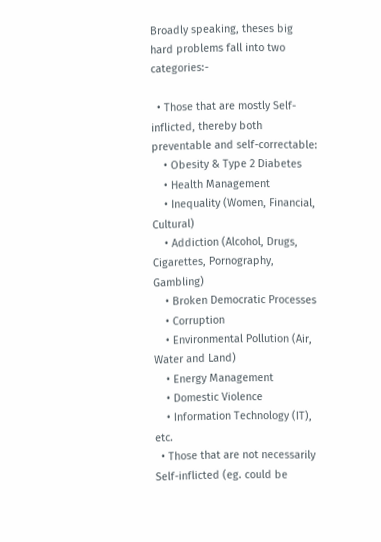Broadly speaking, theses big hard problems fall into two categories:-

  • Those that are mostly Self-inflicted, thereby both preventable and self-correctable:
    • Obesity & Type 2 Diabetes
    • Health Management
    • Inequality (Women, Financial, Cultural)
    • Addiction (Alcohol, Drugs, Cigarettes, Pornography, Gambling)
    • Broken Democratic Processes
    • Corruption
    • Environmental Pollution (Air, Water and Land)
    • Energy Management
    • Domestic Violence
    • Information Technology (IT), etc.
  • Those that are not necessarily Self-inflicted (eg. could be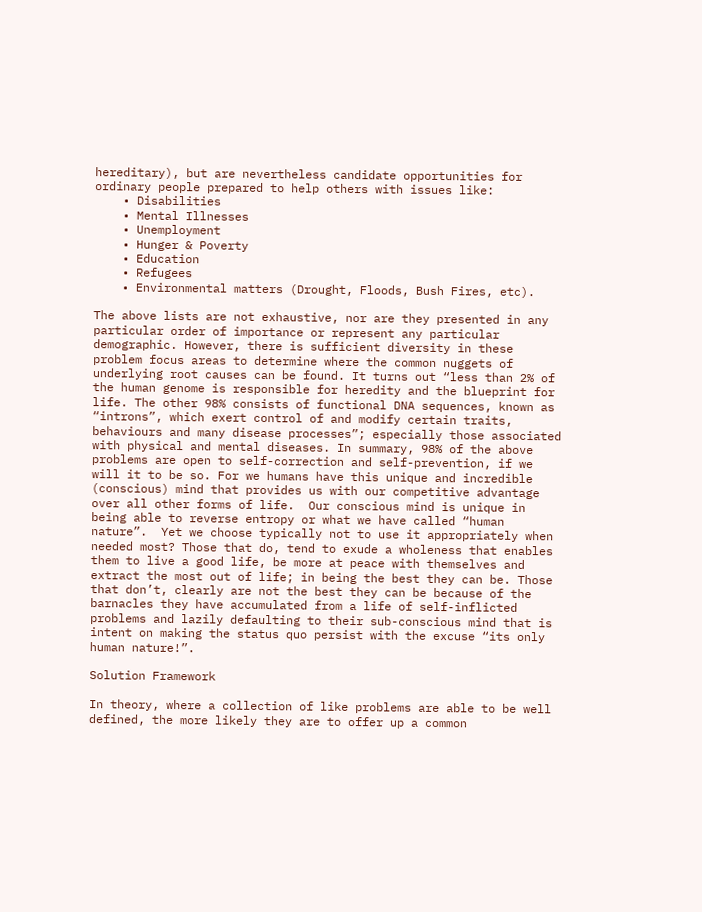hereditary), but are nevertheless candidate opportunities for ordinary people prepared to help others with issues like:
    • Disabilities
    • Mental Illnesses
    • Unemployment
    • Hunger & Poverty
    • Education
    • Refugees
    • Environmental matters (Drought, Floods, Bush Fires, etc).

The above lists are not exhaustive, nor are they presented in any particular order of importance or represent any particular demographic. However, there is sufficient diversity in these problem focus areas to determine where the common nuggets of underlying root causes can be found. It turns out “less than 2% of the human genome is responsible for heredity and the blueprint for life. The other 98% consists of functional DNA sequences, known as “introns”, which exert control of and modify certain traits, behaviours and many disease processes”; especially those associated with physical and mental diseases. In summary, 98% of the above problems are open to self-correction and self-prevention, if we will it to be so. For we humans have this unique and incredible (conscious) mind that provides us with our competitive advantage over all other forms of life.  Our conscious mind is unique in being able to reverse entropy or what we have called “human nature”.  Yet we choose typically not to use it appropriately when needed most? Those that do, tend to exude a wholeness that enables them to live a good life, be more at peace with themselves and extract the most out of life; in being the best they can be. Those that don’t, clearly are not the best they can be because of the barnacles they have accumulated from a life of self-inflicted problems and lazily defaulting to their sub-conscious mind that is intent on making the status quo persist with the excuse “its only human nature!”.

Solution Framework

In theory, where a collection of like problems are able to be well defined, the more likely they are to offer up a common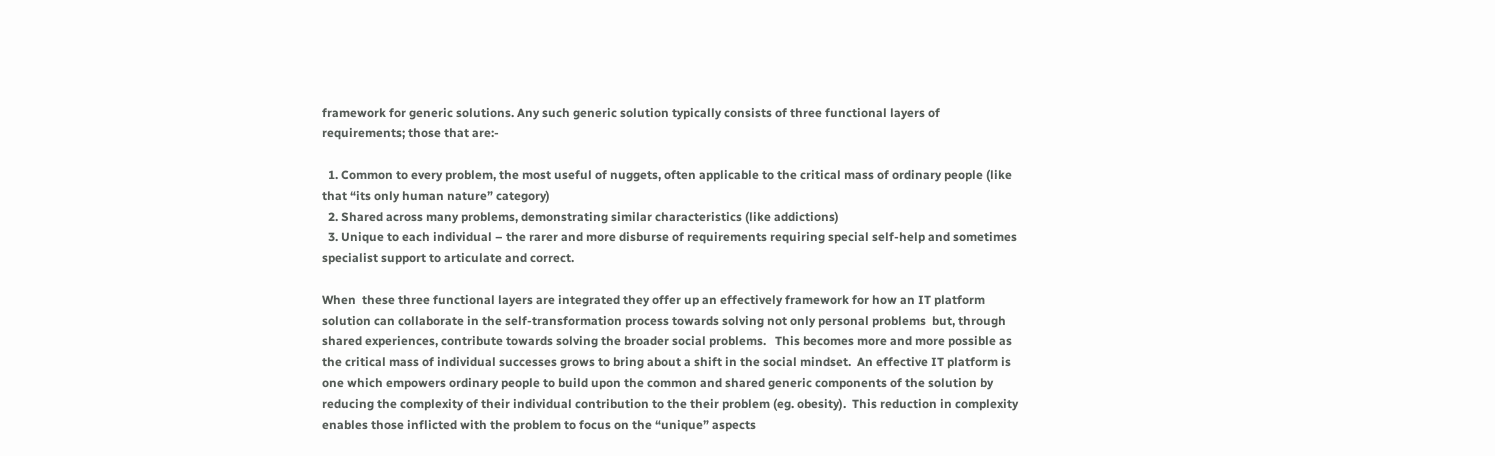framework for generic solutions. Any such generic solution typically consists of three functional layers of requirements; those that are:-

  1. Common to every problem, the most useful of nuggets, often applicable to the critical mass of ordinary people (like that “its only human nature” category)
  2. Shared across many problems, demonstrating similar characteristics (like addictions)
  3. Unique to each individual – the rarer and more disburse of requirements requiring special self-help and sometimes specialist support to articulate and correct.

When  these three functional layers are integrated they offer up an effectively framework for how an IT platform solution can collaborate in the self-transformation process towards solving not only personal problems  but, through shared experiences, contribute towards solving the broader social problems.   This becomes more and more possible as the critical mass of individual successes grows to bring about a shift in the social mindset.  An effective IT platform is one which empowers ordinary people to build upon the common and shared generic components of the solution by reducing the complexity of their individual contribution to the their problem (eg. obesity).  This reduction in complexity enables those inflicted with the problem to focus on the “unique” aspects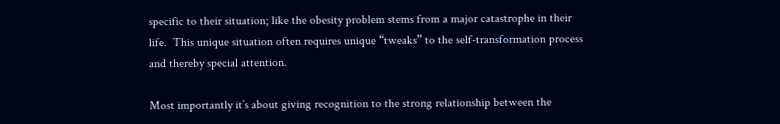specific to their situation; like the obesity problem stems from a major catastrophe in their life.  This unique situation often requires unique “tweaks” to the self-transformation process and thereby special attention.

Most importantly it’s about giving recognition to the strong relationship between the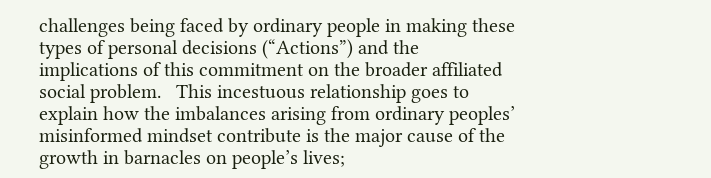challenges being faced by ordinary people in making these types of personal decisions (“Actions”) and the implications of this commitment on the broader affiliated social problem.   This incestuous relationship goes to explain how the imbalances arising from ordinary peoples’ misinformed mindset contribute is the major cause of the growth in barnacles on people’s lives;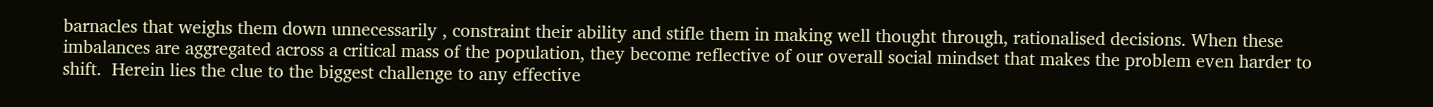barnacles that weighs them down unnecessarily , constraint their ability and stifle them in making well thought through, rationalised decisions. When these imbalances are aggregated across a critical mass of the population, they become reflective of our overall social mindset that makes the problem even harder to shift.  Herein lies the clue to the biggest challenge to any effective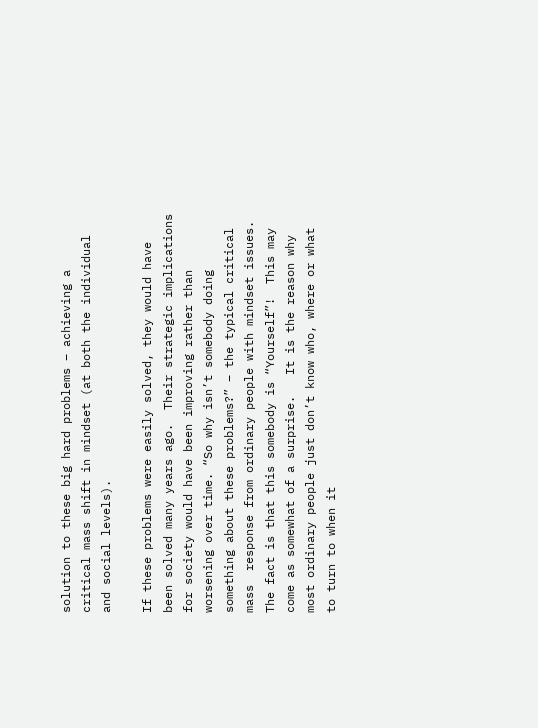solution to these big hard problems – achieving a critical mass shift in mindset (at both the individual and social levels).

If these problems were easily solved, they would have been solved many years ago.  Their strategic implications for society would have been improving rather than worsening over time. “So why isn’t somebody doing something about these problems?” – the typical critical mass  response from ordinary people with mindset issues. The fact is that this somebody is “Yourself”!  This may come as somewhat of a surprise.   It is the reason why most ordinary people just don’t know who, where or what to turn to when it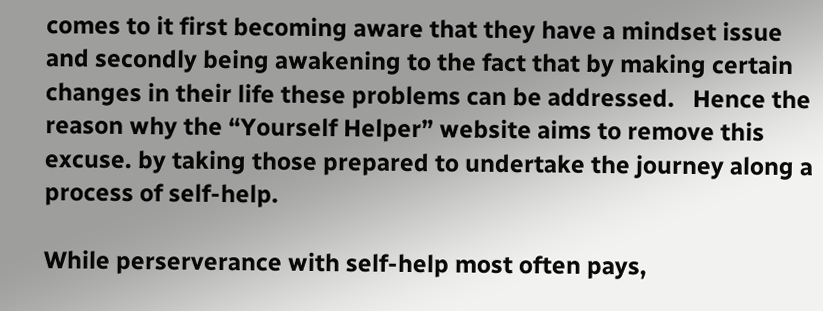comes to it first becoming aware that they have a mindset issue and secondly being awakening to the fact that by making certain changes in their life these problems can be addressed.   Hence the reason why the “Yourself Helper” website aims to remove this excuse. by taking those prepared to undertake the journey along a process of self-help.

While perserverance with self-help most often pays,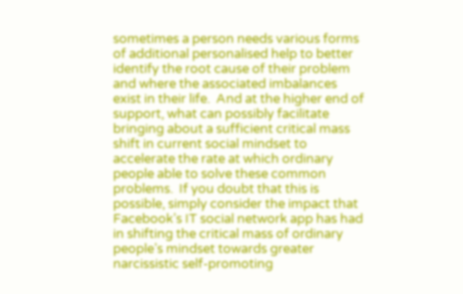sometimes a person needs various forms of additional personalised help to better identify the root cause of their problem and where the associated imbalances exist in their life.  And at the higher end of support, what can possibly facilitate bringing about a sufficient critical mass shift in current social mindset to accelerate the rate at which ordinary people able to solve these common problems.  If you doubt that this is possible, simply consider the impact that Facebook’s IT social network app has had in shifting the critical mass of ordinary people’s mindset towards greater narcissistic self-promoting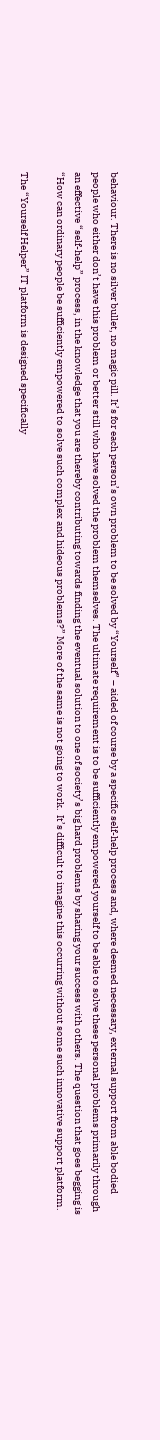behaviour. There is no silver bullet, no magic pill. It’s for each person’s own problem to be solved by “Yourself” – aided of course by a specific self-help process and, where deemed necessary, external support from able bodied people who either don’t have this problem or better still who have solved the problem themselves. The ultimate requirement is to be sufficiently empowered yourself to be able to solve these personal problems primarily through an effective “self-help” process, in the knowledge that you are thereby contributing towards finding the eventual solution to one of society’s big hard problems by sharing your success with others. The question that goes begging is “How can ordinary people be sufficiently empowered to solve such complex and hideous problems?” More of the same is not going to work.  It’s difficult to imagine this occurring without some such innovative support platform.

The “Yourself Helper” IT platform is designed specifically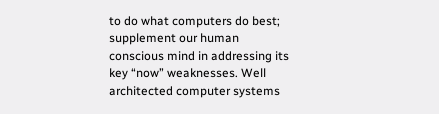to do what computers do best; supplement our human conscious mind in addressing its key “now” weaknesses. Well architected computer systems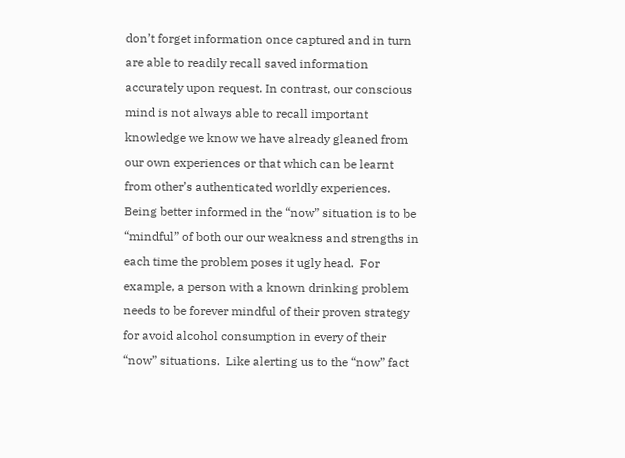don’t forget information once captured and in turn are able to readily recall saved information accurately upon request. In contrast, our conscious mind is not always able to recall important knowledge we know we have already gleaned from our own experiences or that which can be learnt from other’s authenticated worldly experiences. Being better informed in the “now” situation is to be “mindful” of both our our weakness and strengths in each time the problem poses it ugly head.  For example, a person with a known drinking problem needs to be forever mindful of their proven strategy for avoid alcohol consumption in every of their “now” situations.  Like alerting us to the “now” fact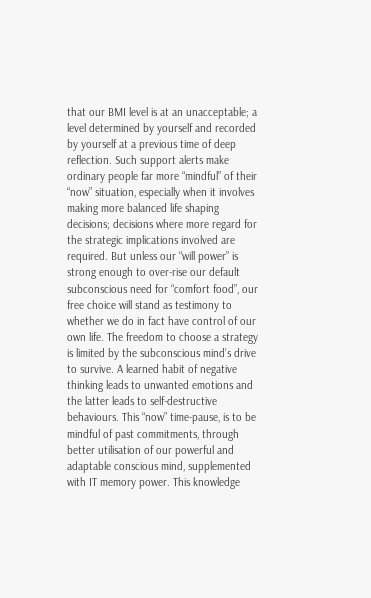that our BMI level is at an unacceptable; a level determined by yourself and recorded by yourself at a previous time of deep reflection. Such support alerts make ordinary people far more “mindful” of their “now” situation, especially when it involves making more balanced life shaping decisions; decisions where more regard for the strategic implications involved are required. But unless our “will power” is strong enough to over-rise our default subconscious need for “comfort food”, our free choice will stand as testimony to whether we do in fact have control of our own life. The freedom to choose a strategy is limited by the subconscious mind’s drive to survive. A learned habit of negative thinking leads to unwanted emotions and the latter leads to self-destructive behaviours. This “now” time-pause, is to be mindful of past commitments, through better utilisation of our powerful and adaptable conscious mind, supplemented with IT memory power. This knowledge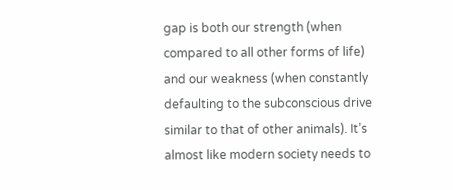gap is both our strength (when compared to all other forms of life) and our weakness (when constantly defaulting to the subconscious drive similar to that of other animals). It’s almost like modern society needs to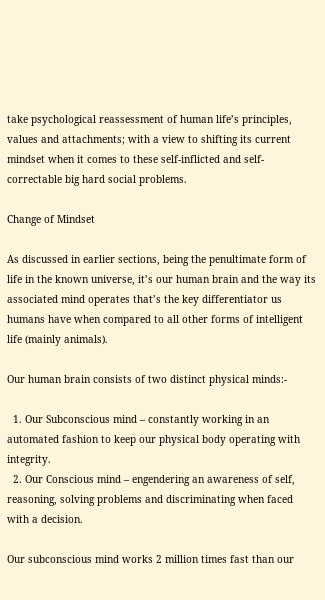take psychological reassessment of human life’s principles, values and attachments; with a view to shifting its current mindset when it comes to these self-inflicted and self-correctable big hard social problems.

Change of Mindset

As discussed in earlier sections, being the penultimate form of life in the known universe, it’s our human brain and the way its associated mind operates that’s the key differentiator us humans have when compared to all other forms of intelligent life (mainly animals).

Our human brain consists of two distinct physical minds:-

  1. Our Subconscious mind – constantly working in an automated fashion to keep our physical body operating with integrity.
  2. Our Conscious mind – engendering an awareness of self, reasoning, solving problems and discriminating when faced with a decision.

Our subconscious mind works 2 million times fast than our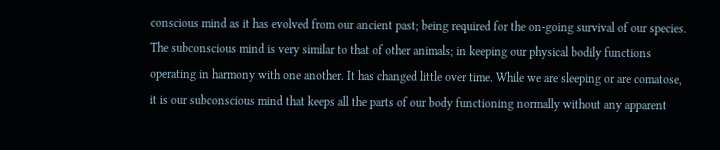conscious mind as it has evolved from our ancient past; being required for the on-going survival of our species. The subconscious mind is very similar to that of other animals; in keeping our physical bodily functions operating in harmony with one another. It has changed little over time. While we are sleeping or are comatose, it is our subconscious mind that keeps all the parts of our body functioning normally without any apparent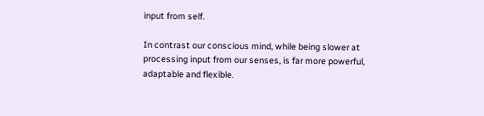input from self.

In contrast our conscious mind, while being slower at processing input from our senses, is far more powerful, adaptable and flexible.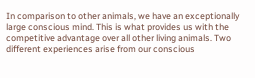In comparison to other animals, we have an exceptionally large conscious mind. This is what provides us with the competitive advantage over all other living animals. Two different experiences arise from our conscious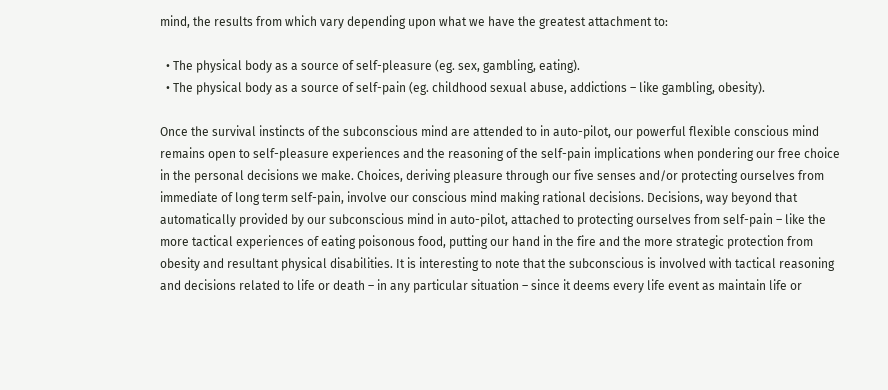mind, the results from which vary depending upon what we have the greatest attachment to:

  • The physical body as a source of self-pleasure (eg. sex, gambling, eating).
  • The physical body as a source of self-pain (eg. childhood sexual abuse, addictions – like gambling, obesity).

Once the survival instincts of the subconscious mind are attended to in auto-pilot, our powerful flexible conscious mind remains open to self-pleasure experiences and the reasoning of the self-pain implications when pondering our free choice in the personal decisions we make. Choices, deriving pleasure through our five senses and/or protecting ourselves from immediate of long term self-pain, involve our conscious mind making rational decisions. Decisions, way beyond that automatically provided by our subconscious mind in auto-pilot, attached to protecting ourselves from self-pain – like the more tactical experiences of eating poisonous food, putting our hand in the fire and the more strategic protection from obesity and resultant physical disabilities. It is interesting to note that the subconscious is involved with tactical reasoning and decisions related to life or death – in any particular situation – since it deems every life event as maintain life or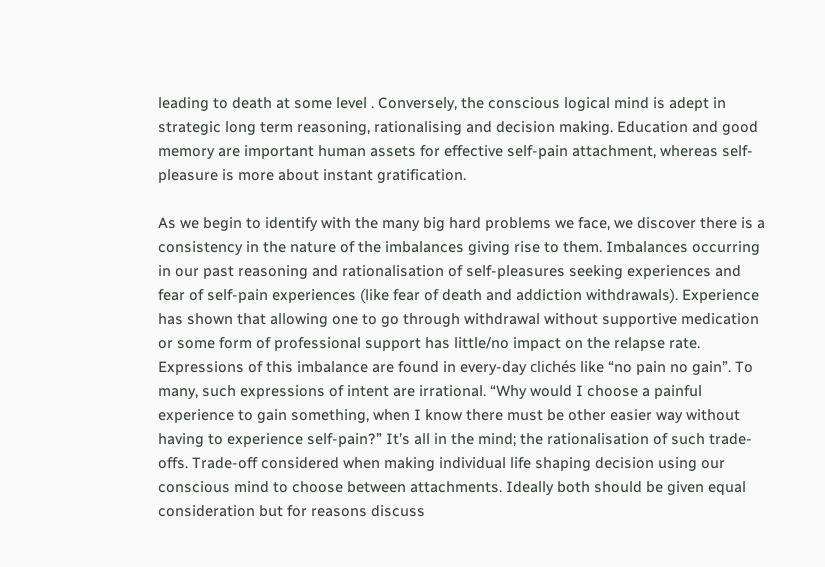leading to death at some level . Conversely, the conscious logical mind is adept in strategic long term reasoning, rationalising and decision making. Education and good memory are important human assets for effective self-pain attachment, whereas self-pleasure is more about instant gratification.

As we begin to identify with the many big hard problems we face, we discover there is a consistency in the nature of the imbalances giving rise to them. Imbalances occurring in our past reasoning and rationalisation of self-pleasures seeking experiences and fear of self-pain experiences (like fear of death and addiction withdrawals). Experience has shown that allowing one to go through withdrawal without supportive medication or some form of professional support has little/no impact on the relapse rate. Expressions of this imbalance are found in every-day clichés like “no pain no gain”. To many, such expressions of intent are irrational. “Why would I choose a painful experience to gain something, when I know there must be other easier way without having to experience self-pain?” It’s all in the mind; the rationalisation of such trade-offs. Trade-off considered when making individual life shaping decision using our conscious mind to choose between attachments. Ideally both should be given equal consideration but for reasons discuss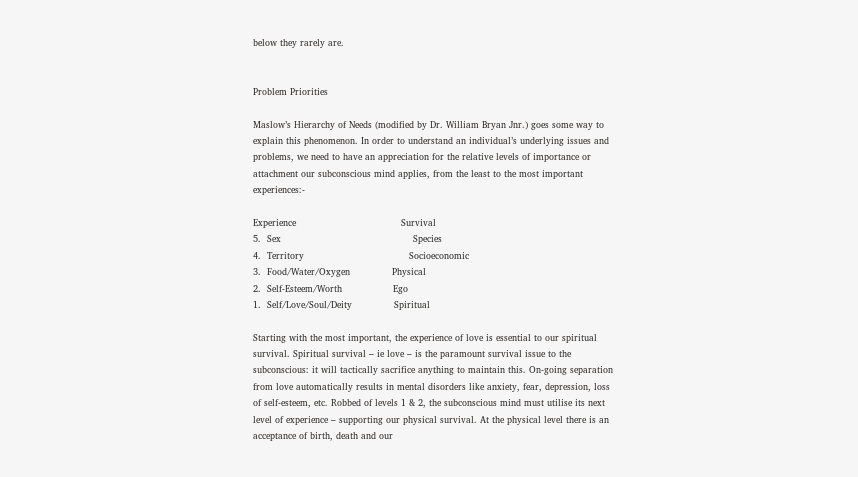below they rarely are.


Problem Priorities

Maslow’s Hierarchy of Needs (modified by Dr. William Bryan Jnr.) goes some way to explain this phenomenon. In order to understand an individual’s underlying issues and problems, we need to have an appreciation for the relative levels of importance or attachment our subconscious mind applies, from the least to the most important experiences:-

Experience                                   Survival
5.  Sex                                            Species
4.  Territory                                   Socioeconomic
3.  Food/Water/Oxygen              Physical
2.  Self-Esteem/Worth                 Ego
1.  Self/Love/Soul/Deity              Spiritual

Starting with the most important, the experience of love is essential to our spiritual survival. Spiritual survival – ie love – is the paramount survival issue to the subconscious: it will tactically sacrifice anything to maintain this. On-going separation from love automatically results in mental disorders like anxiety, fear, depression, loss of self-esteem, etc. Robbed of levels 1 & 2, the subconscious mind must utilise its next level of experience – supporting our physical survival. At the physical level there is an acceptance of birth, death and our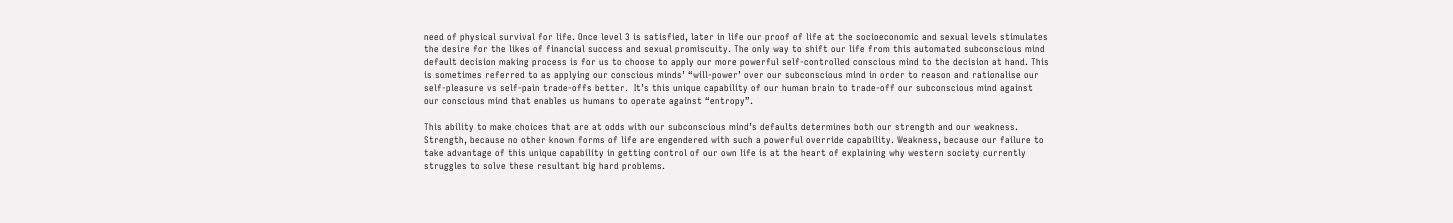need of physical survival for life. Once level 3 is satisfied, later in life our proof of life at the socioeconomic and sexual levels stimulates the desire for the likes of financial success and sexual promiscuity. The only way to shift our life from this automated subconscious mind default decision making process is for us to choose to apply our more powerful self-controlled conscious mind to the decision at hand. This is sometimes referred to as applying our conscious minds’ “will-power’ over our subconscious mind in order to reason and rationalise our self-pleasure vs self-pain trade-offs better.  It’s this unique capability of our human brain to trade-off our subconscious mind against our conscious mind that enables us humans to operate against “entropy”.

This ability to make choices that are at odds with our subconscious mind’s defaults determines both our strength and our weakness. Strength, because no other known forms of life are engendered with such a powerful override capability. Weakness, because our failure to take advantage of this unique capability in getting control of our own life is at the heart of explaining why western society currently struggles to solve these resultant big hard problems.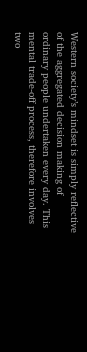Western society’s mindset is simply reflective of the aggregated decision making of ordinary people undertaken every day. This mental trade-off process, therefore involves two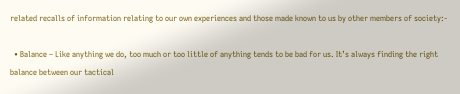related recalls of information relating to our own experiences and those made known to us by other members of society:-

  • Balance – Like anything we do, too much or too little of anything tends to be bad for us. It’s always finding the right balance between our tactical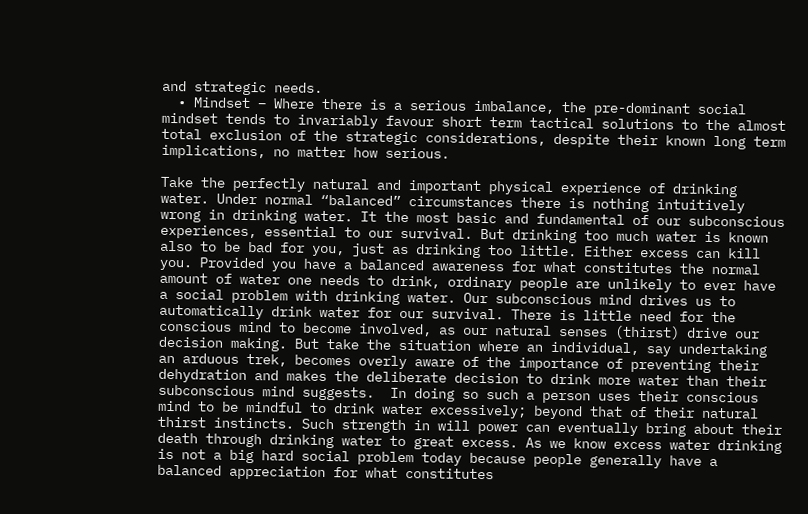and strategic needs.
  • Mindset – Where there is a serious imbalance, the pre-dominant social mindset tends to invariably favour short term tactical solutions to the almost total exclusion of the strategic considerations, despite their known long term implications, no matter how serious.

Take the perfectly natural and important physical experience of drinking water. Under normal “balanced” circumstances there is nothing intuitively wrong in drinking water. It the most basic and fundamental of our subconscious experiences, essential to our survival. But drinking too much water is known also to be bad for you, just as drinking too little. Either excess can kill you. Provided you have a balanced awareness for what constitutes the normal amount of water one needs to drink, ordinary people are unlikely to ever have a social problem with drinking water. Our subconscious mind drives us to automatically drink water for our survival. There is little need for the conscious mind to become involved, as our natural senses (thirst) drive our decision making. But take the situation where an individual, say undertaking an arduous trek, becomes overly aware of the importance of preventing their dehydration and makes the deliberate decision to drink more water than their subconscious mind suggests.  In doing so such a person uses their conscious mind to be mindful to drink water excessively; beyond that of their natural thirst instincts. Such strength in will power can eventually bring about their death through drinking water to great excess. As we know excess water drinking is not a big hard social problem today because people generally have a balanced appreciation for what constitutes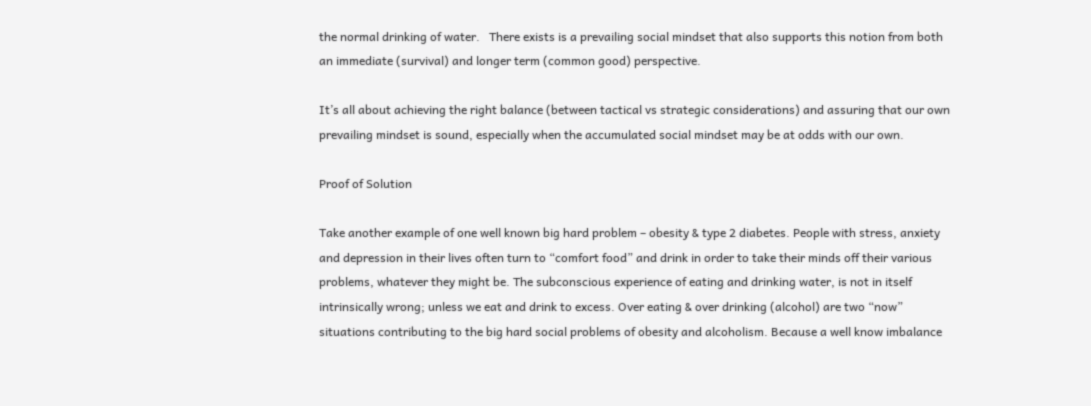the normal drinking of water.   There exists is a prevailing social mindset that also supports this notion from both an immediate (survival) and longer term (common good) perspective.

It’s all about achieving the right balance (between tactical vs strategic considerations) and assuring that our own prevailing mindset is sound, especially when the accumulated social mindset may be at odds with our own.

Proof of Solution

Take another example of one well known big hard problem – obesity & type 2 diabetes. People with stress, anxiety and depression in their lives often turn to “comfort food” and drink in order to take their minds off their various problems, whatever they might be. The subconscious experience of eating and drinking water, is not in itself intrinsically wrong; unless we eat and drink to excess. Over eating & over drinking (alcohol) are two “now” situations contributing to the big hard social problems of obesity and alcoholism. Because a well know imbalance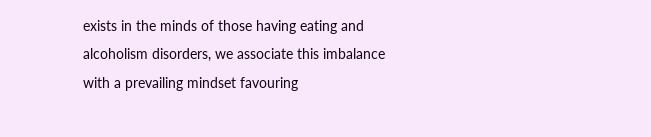exists in the minds of those having eating and alcoholism disorders, we associate this imbalance with a prevailing mindset favouring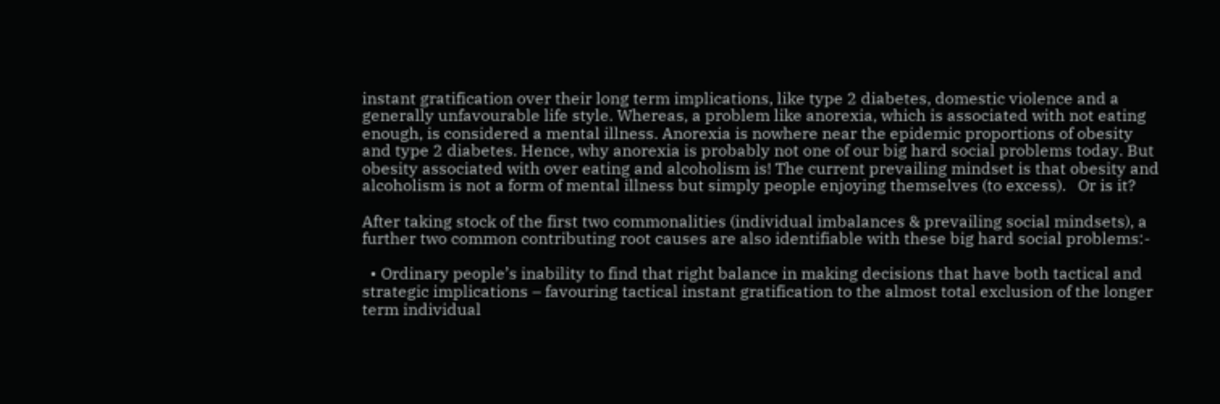instant gratification over their long term implications, like type 2 diabetes, domestic violence and a generally unfavourable life style. Whereas, a problem like anorexia, which is associated with not eating enough, is considered a mental illness. Anorexia is nowhere near the epidemic proportions of obesity and type 2 diabetes. Hence, why anorexia is probably not one of our big hard social problems today. But obesity associated with over eating and alcoholism is! The current prevailing mindset is that obesity and alcoholism is not a form of mental illness but simply people enjoying themselves (to excess).   Or is it?

After taking stock of the first two commonalities (individual imbalances & prevailing social mindsets), a further two common contributing root causes are also identifiable with these big hard social problems:-

  • Ordinary people’s inability to find that right balance in making decisions that have both tactical and strategic implications – favouring tactical instant gratification to the almost total exclusion of the longer term individual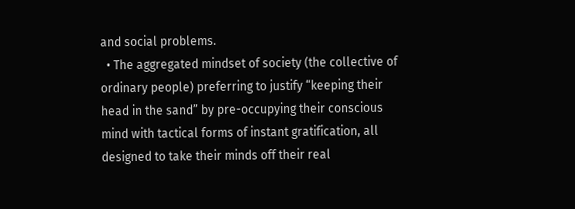and social problems.
  • The aggregated mindset of society (the collective of ordinary people) preferring to justify “keeping their head in the sand” by pre-occupying their conscious mind with tactical forms of instant gratification, all designed to take their minds off their real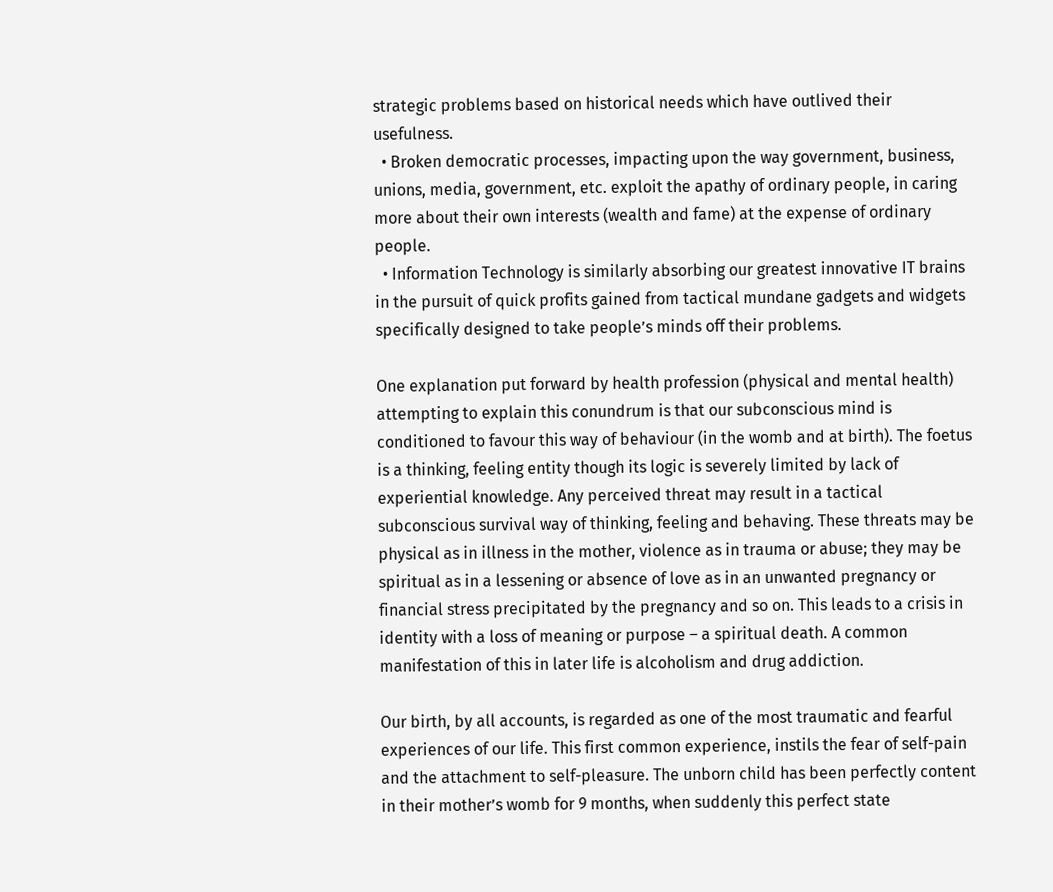strategic problems based on historical needs which have outlived their usefulness.
  • Broken democratic processes, impacting upon the way government, business, unions, media, government, etc. exploit the apathy of ordinary people, in caring more about their own interests (wealth and fame) at the expense of ordinary people.
  • Information Technology is similarly absorbing our greatest innovative IT brains in the pursuit of quick profits gained from tactical mundane gadgets and widgets specifically designed to take people’s minds off their problems.

One explanation put forward by health profession (physical and mental health) attempting to explain this conundrum is that our subconscious mind is conditioned to favour this way of behaviour (in the womb and at birth). The foetus is a thinking, feeling entity though its logic is severely limited by lack of experiential knowledge. Any perceived threat may result in a tactical subconscious survival way of thinking, feeling and behaving. These threats may be physical as in illness in the mother, violence as in trauma or abuse; they may be spiritual as in a lessening or absence of love as in an unwanted pregnancy or financial stress precipitated by the pregnancy and so on. This leads to a crisis in identity with a loss of meaning or purpose – a spiritual death. A common manifestation of this in later life is alcoholism and drug addiction.

Our birth, by all accounts, is regarded as one of the most traumatic and fearful experiences of our life. This first common experience, instils the fear of self-pain and the attachment to self-pleasure. The unborn child has been perfectly content in their mother’s womb for 9 months, when suddenly this perfect state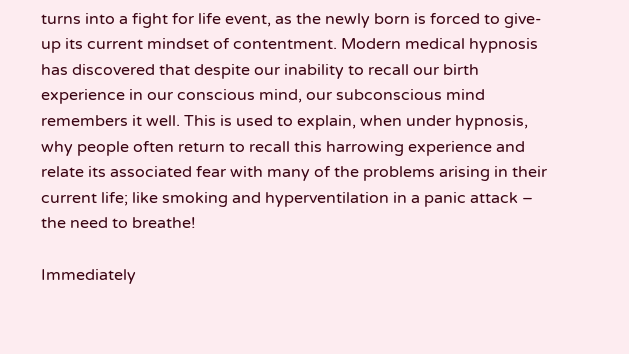turns into a fight for life event, as the newly born is forced to give-up its current mindset of contentment. Modern medical hypnosis has discovered that despite our inability to recall our birth experience in our conscious mind, our subconscious mind remembers it well. This is used to explain, when under hypnosis, why people often return to recall this harrowing experience and relate its associated fear with many of the problems arising in their current life; like smoking and hyperventilation in a panic attack – the need to breathe!

Immediately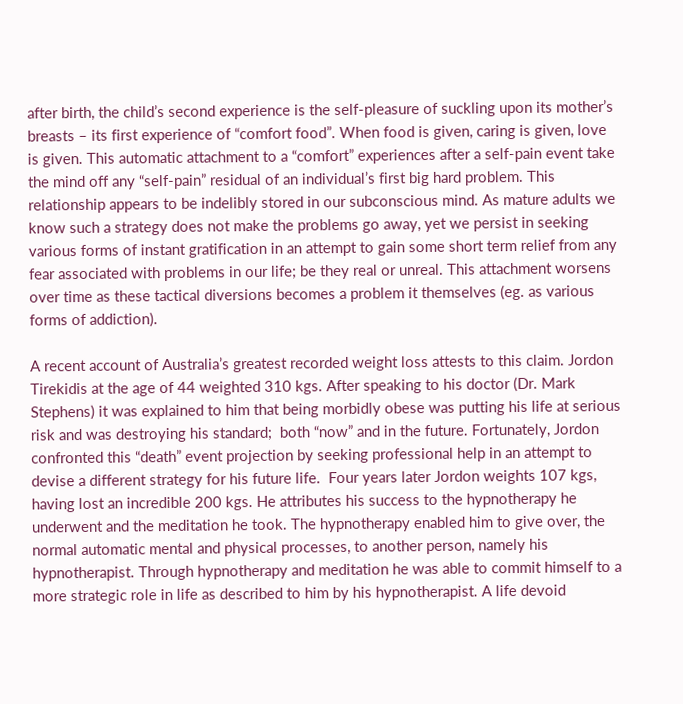after birth, the child’s second experience is the self-pleasure of suckling upon its mother’s breasts – its first experience of “comfort food”. When food is given, caring is given, love is given. This automatic attachment to a “comfort” experiences after a self-pain event take the mind off any “self-pain” residual of an individual’s first big hard problem. This relationship appears to be indelibly stored in our subconscious mind. As mature adults we know such a strategy does not make the problems go away, yet we persist in seeking various forms of instant gratification in an attempt to gain some short term relief from any fear associated with problems in our life; be they real or unreal. This attachment worsens over time as these tactical diversions becomes a problem it themselves (eg. as various forms of addiction).

A recent account of Australia’s greatest recorded weight loss attests to this claim. Jordon Tirekidis at the age of 44 weighted 310 kgs. After speaking to his doctor (Dr. Mark Stephens) it was explained to him that being morbidly obese was putting his life at serious risk and was destroying his standard;  both “now” and in the future. Fortunately, Jordon confronted this “death” event projection by seeking professional help in an attempt to devise a different strategy for his future life.  Four years later Jordon weights 107 kgs, having lost an incredible 200 kgs. He attributes his success to the hypnotherapy he underwent and the meditation he took. The hypnotherapy enabled him to give over, the normal automatic mental and physical processes, to another person, namely his hypnotherapist. Through hypnotherapy and meditation he was able to commit himself to a more strategic role in life as described to him by his hypnotherapist. A life devoid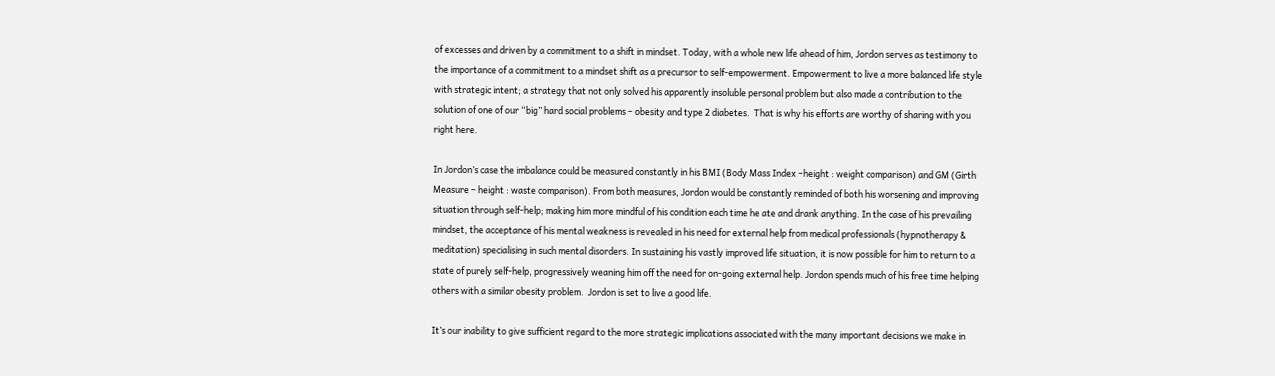of excesses and driven by a commitment to a shift in mindset. Today, with a whole new life ahead of him, Jordon serves as testimony to the importance of a commitment to a mindset shift as a precursor to self-empowerment. Empowerment to live a more balanced life style with strategic intent; a strategy that not only solved his apparently insoluble personal problem but also made a contribution to the solution of one of our “big” hard social problems – obesity and type 2 diabetes.  That is why his efforts are worthy of sharing with you right here.

In Jordon’s case the imbalance could be measured constantly in his BMI (Body Mass Index –height : weight comparison) and GM (Girth Measure – height : waste comparison). From both measures, Jordon would be constantly reminded of both his worsening and improving situation through self-help; making him more mindful of his condition each time he ate and drank anything. In the case of his prevailing mindset, the acceptance of his mental weakness is revealed in his need for external help from medical professionals (hypnotherapy & meditation) specialising in such mental disorders. In sustaining his vastly improved life situation, it is now possible for him to return to a state of purely self-help, progressively weaning him off the need for on-going external help. Jordon spends much of his free time helping others with a similar obesity problem.  Jordon is set to live a good life.

It’s our inability to give sufficient regard to the more strategic implications associated with the many important decisions we make in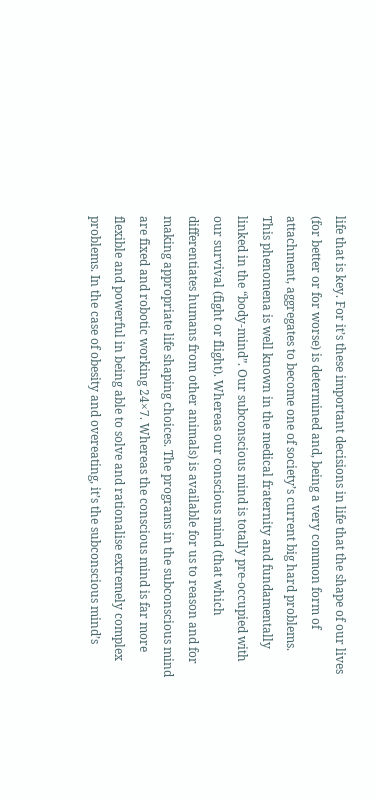life that is key. For it’s these important decisions in life that the shape of our lives (for better or for worse) is determined and, being a very common form of attachment, aggregates to become one of society’s current big hard problems. This phenomena is well known in the medical fraternity and fundamentally linked in the “body-mind”. Our subconscious mind is totally pre-occupied with our survival (fight or flight). Whereas our conscious mind (that which differentiates humans from other animals) is available for us to reason and for making appropriate life shaping choices. The programs in the subconscious mind are fixed and robotic working 24×7. Whereas the conscious mind is far more flexible and powerful in being able to solve and rationalise extremely complex problems. In the case of obesity and overeating, it’s the subconscious mind’s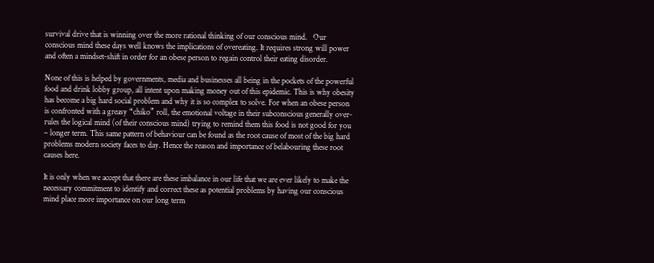survival drive that is winning over the more rational thinking of our conscious mind.   Our conscious mind these days well knows the implications of overeating. It requires strong will power and often a mindset-shift in order for an obese person to regain control their eating disorder.

None of this is helped by governments, media and businesses all being in the pockets of the powerful food and drink lobby group, all intent upon making money out of this epidemic. This is why obesity has become a big hard social problem and why it is so complex to solve. For when an obese person is confronted with a greasy “chiko” roll, the emotional voltage in their subconscious generally over-rules the logical mind (of their conscious mind) trying to remind them this food is not good for you – longer term. This same pattern of behaviour can be found as the root cause of most of the big hard problems modern society faces to day. Hence the reason and importance of belabouring these root causes here.

It is only when we accept that there are these imbalance in our life that we are ever likely to make the necessary commitment to identify and correct these as potential problems by having our conscious mind place more importance on our long term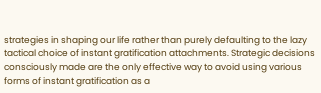strategies in shaping our life rather than purely defaulting to the lazy tactical choice of instant gratification attachments. Strategic decisions consciously made are the only effective way to avoid using various forms of instant gratification as a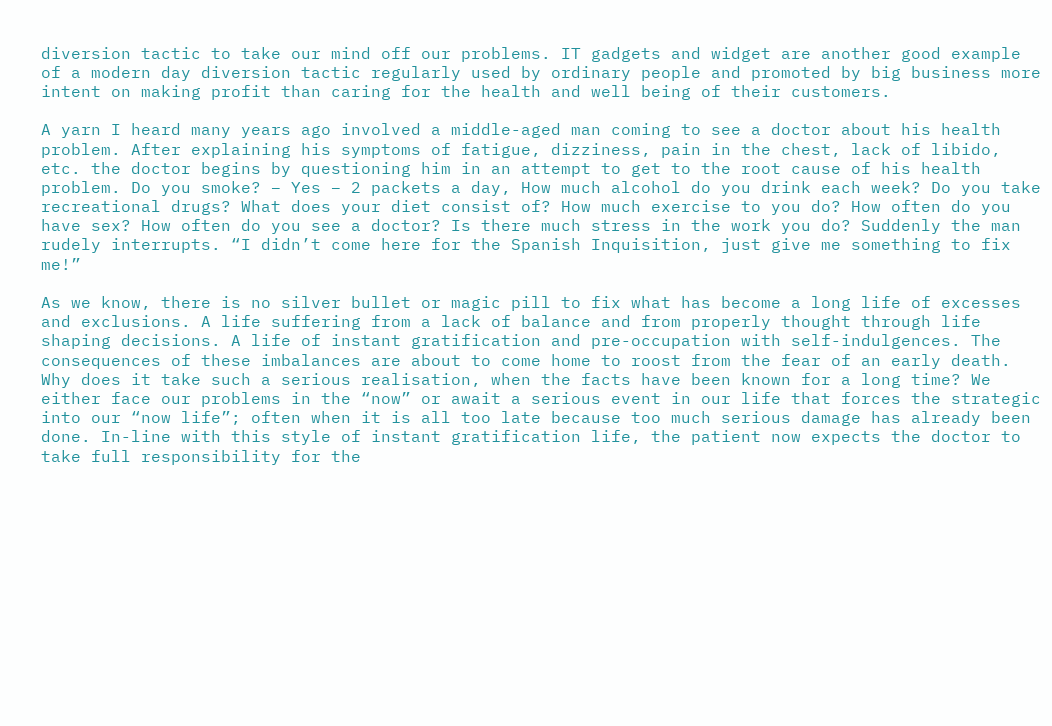diversion tactic to take our mind off our problems. IT gadgets and widget are another good example of a modern day diversion tactic regularly used by ordinary people and promoted by big business more intent on making profit than caring for the health and well being of their customers.

A yarn I heard many years ago involved a middle-aged man coming to see a doctor about his health problem. After explaining his symptoms of fatigue, dizziness, pain in the chest, lack of libido, etc. the doctor begins by questioning him in an attempt to get to the root cause of his health problem. Do you smoke? – Yes – 2 packets a day, How much alcohol do you drink each week? Do you take recreational drugs? What does your diet consist of? How much exercise to you do? How often do you have sex? How often do you see a doctor? Is there much stress in the work you do? Suddenly the man rudely interrupts. “I didn’t come here for the Spanish Inquisition, just give me something to fix me!”

As we know, there is no silver bullet or magic pill to fix what has become a long life of excesses and exclusions. A life suffering from a lack of balance and from properly thought through life shaping decisions. A life of instant gratification and pre-occupation with self-indulgences. The consequences of these imbalances are about to come home to roost from the fear of an early death. Why does it take such a serious realisation, when the facts have been known for a long time? We either face our problems in the “now” or await a serious event in our life that forces the strategic into our “now life”; often when it is all too late because too much serious damage has already been done. In-line with this style of instant gratification life, the patient now expects the doctor to take full responsibility for the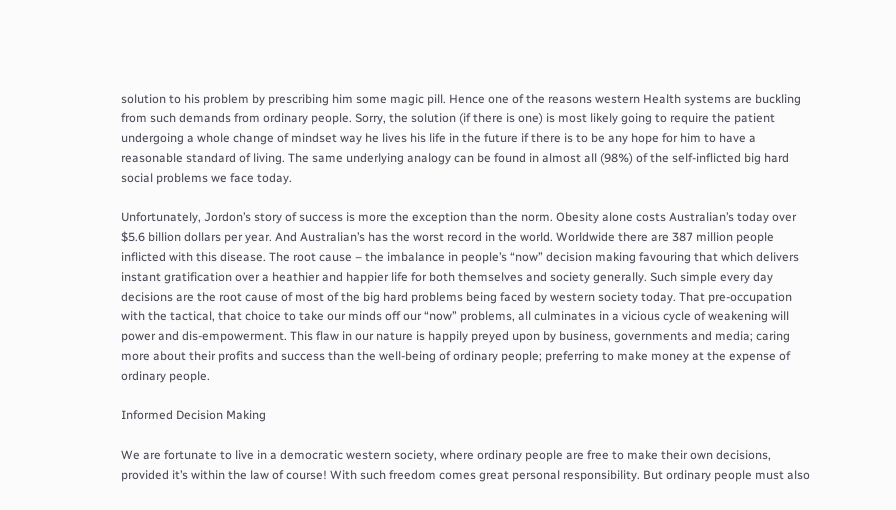solution to his problem by prescribing him some magic pill. Hence one of the reasons western Health systems are buckling from such demands from ordinary people. Sorry, the solution (if there is one) is most likely going to require the patient undergoing a whole change of mindset way he lives his life in the future if there is to be any hope for him to have a reasonable standard of living. The same underlying analogy can be found in almost all (98%) of the self-inflicted big hard social problems we face today.

Unfortunately, Jordon’s story of success is more the exception than the norm. Obesity alone costs Australian’s today over $5.6 billion dollars per year. And Australian’s has the worst record in the world. Worldwide there are 387 million people inflicted with this disease. The root cause – the imbalance in people’s “now” decision making favouring that which delivers instant gratification over a heathier and happier life for both themselves and society generally. Such simple every day decisions are the root cause of most of the big hard problems being faced by western society today. That pre-occupation with the tactical, that choice to take our minds off our “now” problems, all culminates in a vicious cycle of weakening will power and dis-empowerment. This flaw in our nature is happily preyed upon by business, governments and media; caring more about their profits and success than the well-being of ordinary people; preferring to make money at the expense of ordinary people.

Informed Decision Making

We are fortunate to live in a democratic western society, where ordinary people are free to make their own decisions, provided it’s within the law of course! With such freedom comes great personal responsibility. But ordinary people must also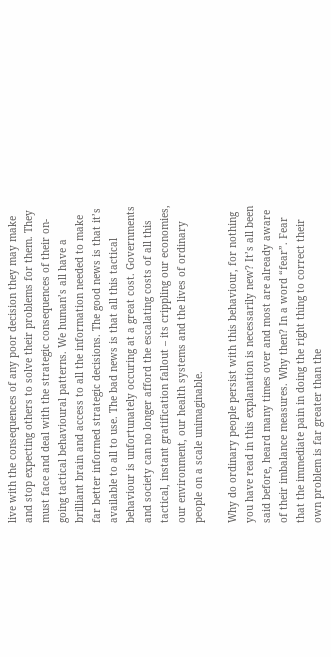live with the consequences of any poor decision they may make and stop expecting others to solve their problems for them. They must face and deal with the strategic consequences of their on-going tactical behavioural patterns. We human’s all have a brilliant brain and access to all the information needed to make far better informed strategic decisions. The good news is that it’s available to all to use. The bad news is that all this tactical behaviour is unfortunately occuring at a great cost. Governments and society can no longer afford the escalating costs of all this tactical, instant gratification fallout – its crippling our economies, our environment, our health systems and the lives of ordinary people on a scale unimaginable.

Why do ordinary people persist with this behaviour, for nothing you have read in this explanation is necessarily new? It’s all been said before, heard many times over and most are already aware of their imbalance measures. Why then? In a word “fear”. Fear that the immediate pain in doing the right thing to correct their own problem is far greater than the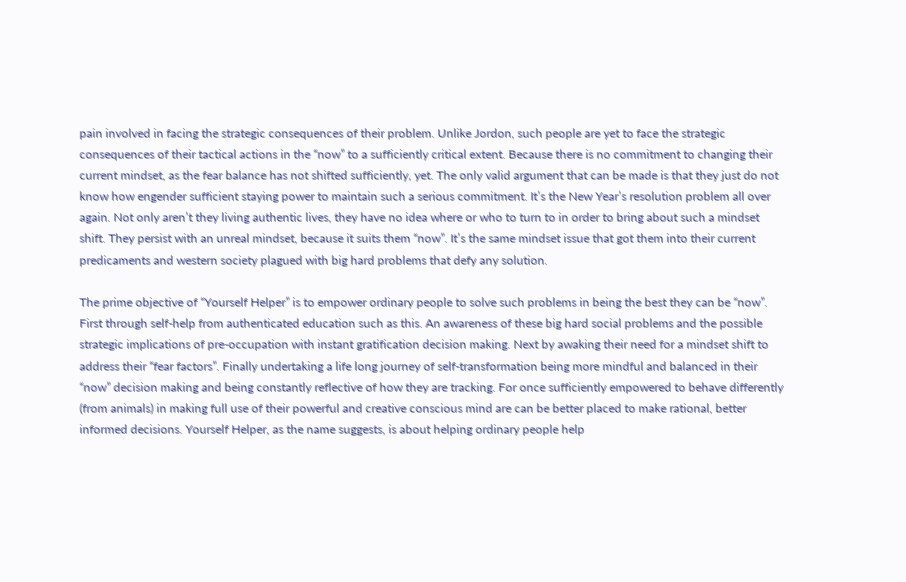pain involved in facing the strategic consequences of their problem. Unlike Jordon, such people are yet to face the strategic consequences of their tactical actions in the “now” to a sufficiently critical extent. Because there is no commitment to changing their current mindset, as the fear balance has not shifted sufficiently, yet. The only valid argument that can be made is that they just do not know how engender sufficient staying power to maintain such a serious commitment. It’s the New Year’s resolution problem all over again. Not only aren’t they living authentic lives, they have no idea where or who to turn to in order to bring about such a mindset shift. They persist with an unreal mindset, because it suits them “now”. It’s the same mindset issue that got them into their current predicaments and western society plagued with big hard problems that defy any solution.

The prime objective of “Yourself Helper” is to empower ordinary people to solve such problems in being the best they can be “now”. First through self-help from authenticated education such as this. An awareness of these big hard social problems and the possible strategic implications of pre-occupation with instant gratification decision making. Next by awaking their need for a mindset shift to address their “fear factors”. Finally undertaking a life long journey of self-transformation being more mindful and balanced in their “now” decision making and being constantly reflective of how they are tracking. For once sufficiently empowered to behave differently (from animals) in making full use of their powerful and creative conscious mind are can be better placed to make rational, better informed decisions. Yourself Helper, as the name suggests, is about helping ordinary people help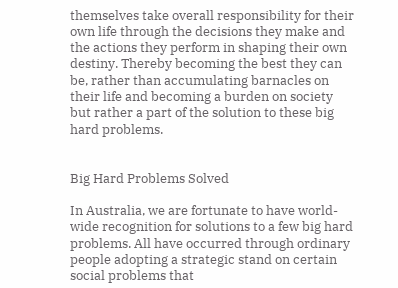themselves take overall responsibility for their own life through the decisions they make and the actions they perform in shaping their own destiny. Thereby becoming the best they can be, rather than accumulating barnacles on their life and becoming a burden on society but rather a part of the solution to these big hard problems.


Big Hard Problems Solved

In Australia, we are fortunate to have world-wide recognition for solutions to a few big hard problems. All have occurred through ordinary people adopting a strategic stand on certain social problems that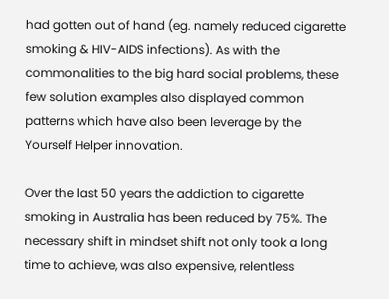had gotten out of hand (eg. namely reduced cigarette smoking & HIV-AIDS infections). As with the commonalities to the big hard social problems, these few solution examples also displayed common patterns which have also been leverage by the Yourself Helper innovation.

Over the last 50 years the addiction to cigarette smoking in Australia has been reduced by 75%. The necessary shift in mindset shift not only took a long time to achieve, was also expensive, relentless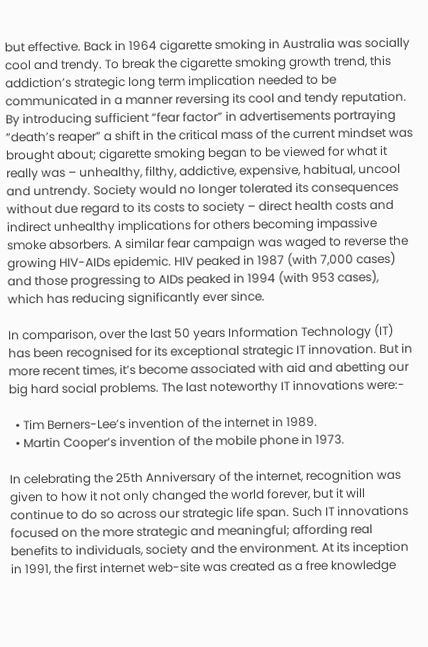but effective. Back in 1964 cigarette smoking in Australia was socially cool and trendy. To break the cigarette smoking growth trend, this addiction’s strategic long term implication needed to be communicated in a manner reversing its cool and tendy reputation. By introducing sufficient “fear factor” in advertisements portraying “death’s reaper” a shift in the critical mass of the current mindset was brought about; cigarette smoking began to be viewed for what it really was – unhealthy, filthy, addictive, expensive, habitual, uncool and untrendy. Society would no longer tolerated its consequences without due regard to its costs to society – direct health costs and indirect unhealthy implications for others becoming impassive smoke absorbers. A similar fear campaign was waged to reverse the growing HIV-AIDs epidemic. HIV peaked in 1987 (with 7,000 cases) and those progressing to AIDs peaked in 1994 (with 953 cases), which has reducing significantly ever since.

In comparison, over the last 50 years Information Technology (IT) has been recognised for its exceptional strategic IT innovation. But in more recent times, it’s become associated with aid and abetting our big hard social problems. The last noteworthy IT innovations were:-

  • Tim Berners-Lee’s invention of the internet in 1989.
  • Martin Cooper’s invention of the mobile phone in 1973.

In celebrating the 25th Anniversary of the internet, recognition was given to how it not only changed the world forever, but it will continue to do so across our strategic life span. Such IT innovations focused on the more strategic and meaningful; affording real benefits to individuals, society and the environment. At its inception in 1991, the first internet web-site was created as a free knowledge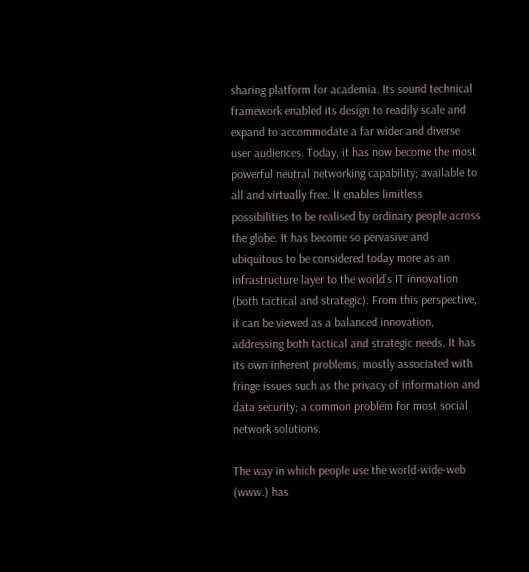sharing platform for academia. Its sound technical framework enabled its design to readily scale and expand to accommodate a far wider and diverse user audiences. Today, it has now become the most powerful neutral networking capability; available to all and virtually free. It enables limitless possibilities to be realised by ordinary people across the globe. It has become so pervasive and ubiquitous to be considered today more as an infrastructure layer to the world’s IT innovation (both tactical and strategic). From this perspective, it can be viewed as a balanced innovation, addressing both tactical and strategic needs. It has its own inherent problems, mostly associated with fringe issues such as the privacy of information and data security; a common problem for most social network solutions.

The way in which people use the world-wide-web (www.) has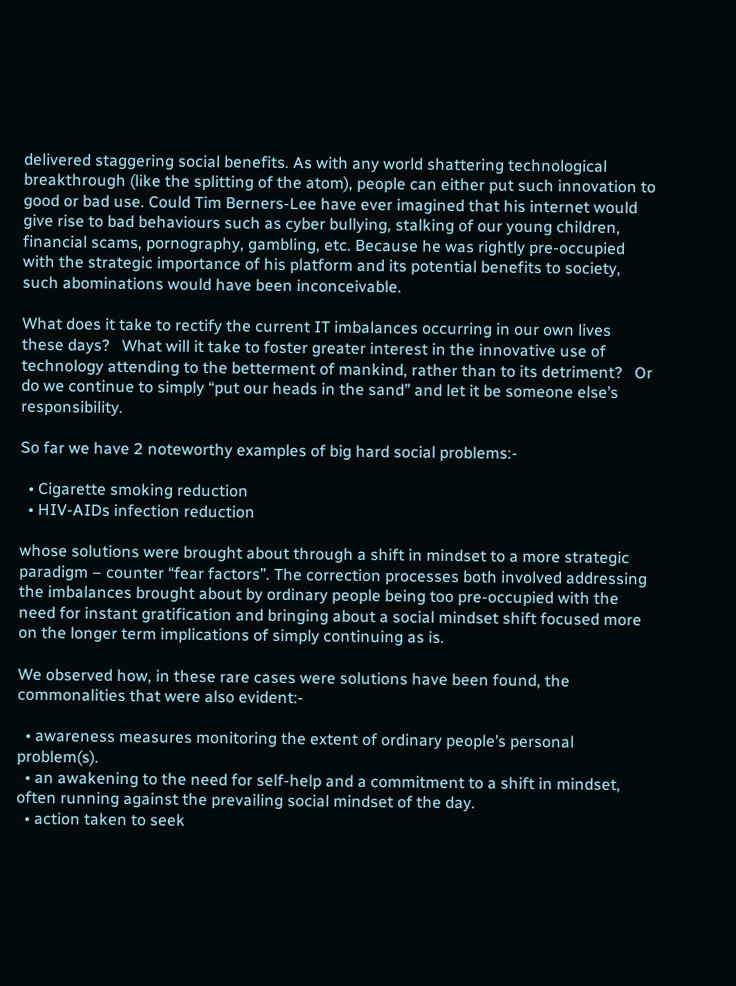delivered staggering social benefits. As with any world shattering technological breakthrough (like the splitting of the atom), people can either put such innovation to good or bad use. Could Tim Berners-Lee have ever imagined that his internet would give rise to bad behaviours such as cyber bullying, stalking of our young children, financial scams, pornography, gambling, etc. Because he was rightly pre-occupied with the strategic importance of his platform and its potential benefits to society, such abominations would have been inconceivable.

What does it take to rectify the current IT imbalances occurring in our own lives these days?   What will it take to foster greater interest in the innovative use of technology attending to the betterment of mankind, rather than to its detriment?   Or do we continue to simply “put our heads in the sand” and let it be someone else’s responsibility.

So far we have 2 noteworthy examples of big hard social problems:-

  • Cigarette smoking reduction
  • HIV-AIDs infection reduction

whose solutions were brought about through a shift in mindset to a more strategic paradigm – counter “fear factors”. The correction processes both involved addressing the imbalances brought about by ordinary people being too pre-occupied with the need for instant gratification and bringing about a social mindset shift focused more on the longer term implications of simply continuing as is.

We observed how, in these rare cases were solutions have been found, the commonalities that were also evident:-

  • awareness measures monitoring the extent of ordinary people’s personal problem(s).
  • an awakening to the need for self-help and a commitment to a shift in mindset, often running against the prevailing social mindset of the day.
  • action taken to seek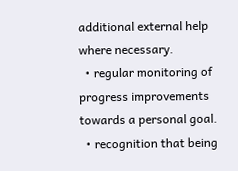additional external help where necessary.
  • regular monitoring of progress improvements towards a personal goal.
  • recognition that being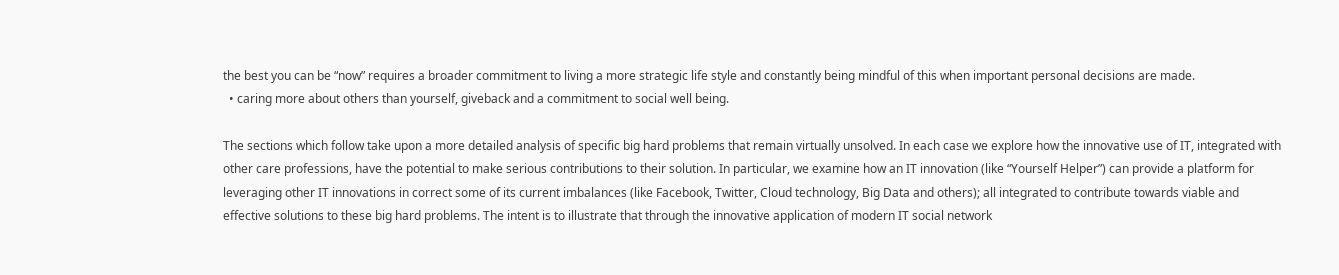the best you can be “now” requires a broader commitment to living a more strategic life style and constantly being mindful of this when important personal decisions are made.
  • caring more about others than yourself, giveback and a commitment to social well being.

The sections which follow take upon a more detailed analysis of specific big hard problems that remain virtually unsolved. In each case we explore how the innovative use of IT, integrated with other care professions, have the potential to make serious contributions to their solution. In particular, we examine how an IT innovation (like “Yourself Helper”) can provide a platform for leveraging other IT innovations in correct some of its current imbalances (like Facebook, Twitter, Cloud technology, Big Data and others); all integrated to contribute towards viable and effective solutions to these big hard problems. The intent is to illustrate that through the innovative application of modern IT social network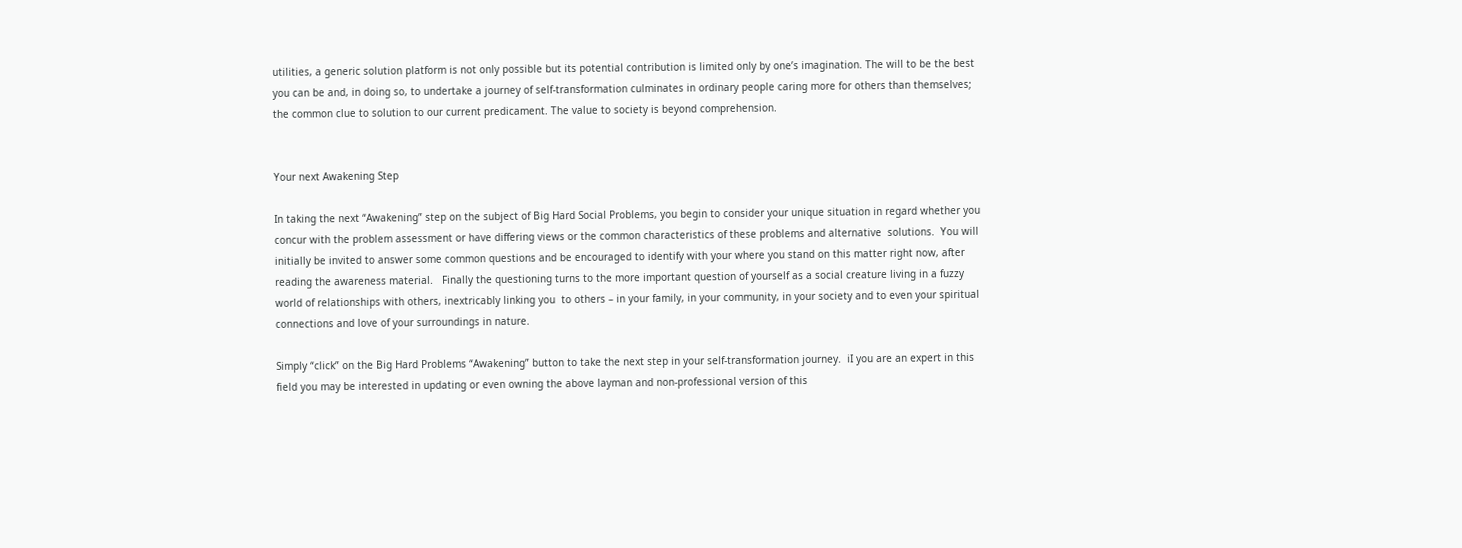utilities, a generic solution platform is not only possible but its potential contribution is limited only by one’s imagination. The will to be the best you can be and, in doing so, to undertake a journey of self-transformation culminates in ordinary people caring more for others than themselves; the common clue to solution to our current predicament. The value to society is beyond comprehension.


Your next Awakening Step

In taking the next “Awakening” step on the subject of Big Hard Social Problems, you begin to consider your unique situation in regard whether you concur with the problem assessment or have differing views or the common characteristics of these problems and alternative  solutions.  You will initially be invited to answer some common questions and be encouraged to identify with your where you stand on this matter right now, after reading the awareness material.   Finally the questioning turns to the more important question of yourself as a social creature living in a fuzzy world of relationships with others, inextricably linking you  to others – in your family, in your community, in your society and to even your spiritual connections and love of your surroundings in nature.

Simply “click” on the Big Hard Problems “Awakening” button to take the next step in your self-transformation journey.  iI you are an expert in this field you may be interested in updating or even owning the above layman and non-professional version of this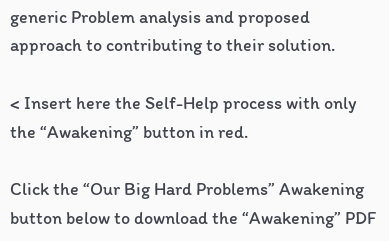generic Problem analysis and proposed approach to contributing to their solution.

< Insert here the Self-Help process with only the “Awakening” button in red.

Click the “Our Big Hard Problems” Awakening button below to download the “Awakening” PDF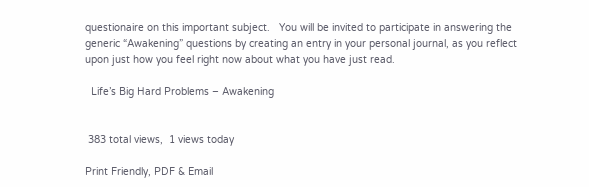questionaire on this important subject.   You will be invited to participate in answering the generic “Awakening” questions by creating an entry in your personal journal, as you reflect upon just how you feel right now about what you have just read.

  Life’s Big Hard Problems – Awakening


 383 total views,  1 views today

Print Friendly, PDF & Email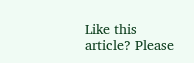Like this article? Please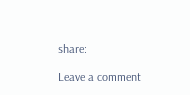share:

Leave a comment